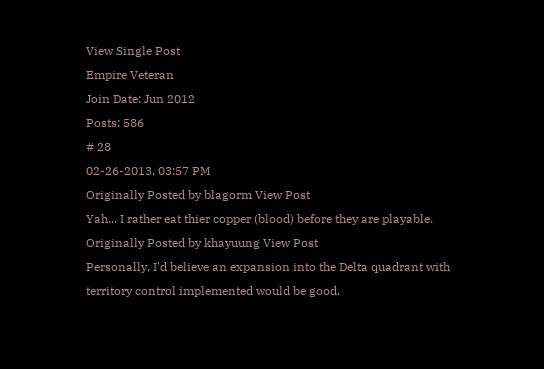View Single Post
Empire Veteran
Join Date: Jun 2012
Posts: 586
# 28
02-26-2013, 03:57 PM
Originally Posted by blagorm View Post
Yah... I rather eat thier copper (blood) before they are playable.
Originally Posted by khayuung View Post
Personally, I'd believe an expansion into the Delta quadrant with territory control implemented would be good.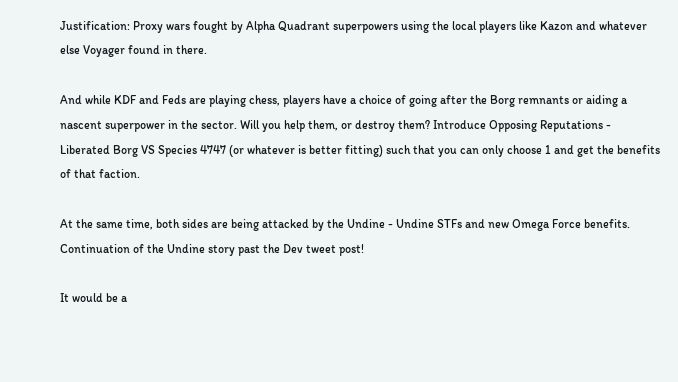Justification: Proxy wars fought by Alpha Quadrant superpowers using the local players like Kazon and whatever else Voyager found in there.

And while KDF and Feds are playing chess, players have a choice of going after the Borg remnants or aiding a nascent superpower in the sector. Will you help them, or destroy them? Introduce Opposing Reputations - Liberated Borg VS Species 4747 (or whatever is better fitting) such that you can only choose 1 and get the benefits of that faction.

At the same time, both sides are being attacked by the Undine - Undine STFs and new Omega Force benefits. Continuation of the Undine story past the Dev tweet post!

It would be a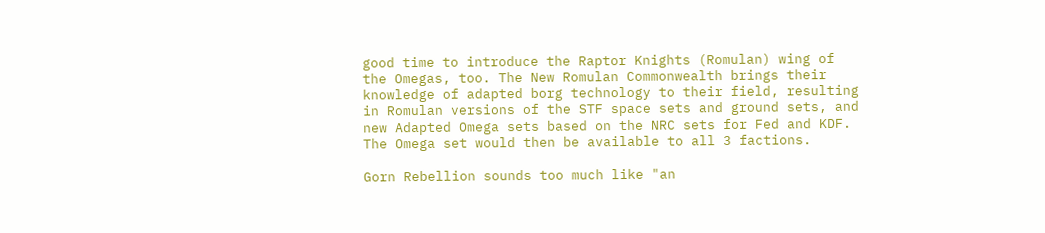good time to introduce the Raptor Knights (Romulan) wing of the Omegas, too. The New Romulan Commonwealth brings their knowledge of adapted borg technology to their field, resulting in Romulan versions of the STF space sets and ground sets, and new Adapted Omega sets based on the NRC sets for Fed and KDF. The Omega set would then be available to all 3 factions.

Gorn Rebellion sounds too much like "an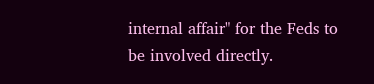internal affair" for the Feds to be involved directly.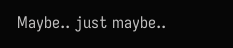Maybe.. just maybe..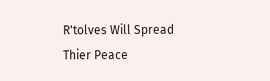R'tolves Will Spread Thier Peace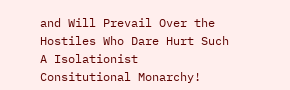and Will Prevail Over the Hostiles Who Dare Hurt Such A Isolationist Consitutional Monarchy!